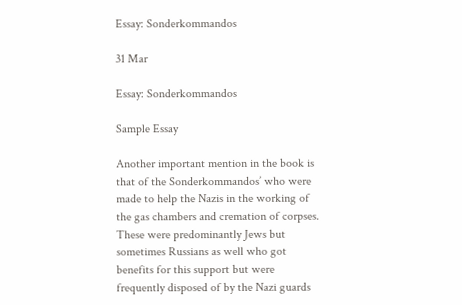Essay: Sonderkommandos

31 Mar

Essay: Sonderkommandos

Sample Essay

Another important mention in the book is that of the Sonderkommandos’ who were made to help the Nazis in the working of the gas chambers and cremation of corpses. These were predominantly Jews but sometimes Russians as well who got benefits for this support but were frequently disposed of by the Nazi guards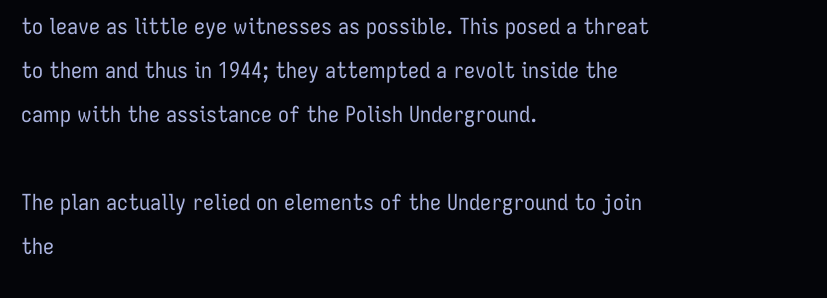to leave as little eye witnesses as possible. This posed a threat to them and thus in 1944; they attempted a revolt inside the camp with the assistance of the Polish Underground.

The plan actually relied on elements of the Underground to join the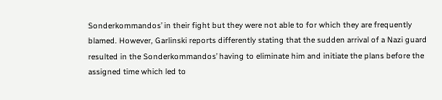Sonderkommandos’ in their fight but they were not able to for which they are frequently blamed. However, Garlinski reports differently stating that the sudden arrival of a Nazi guard resulted in the Sonderkommandos’ having to eliminate him and initiate the plans before the assigned time which led to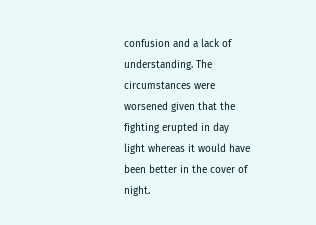confusion and a lack of understanding. The circumstances were worsened given that the fighting erupted in day light whereas it would have been better in the cover of night.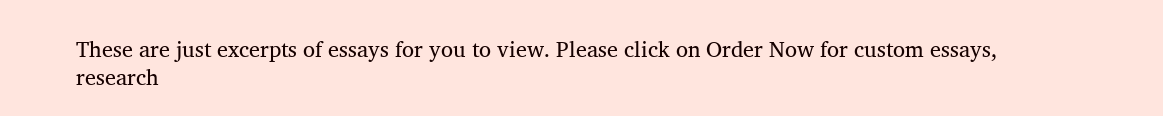These are just excerpts of essays for you to view. Please click on Order Now for custom essays, research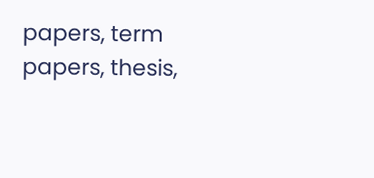papers, term papers, thesis,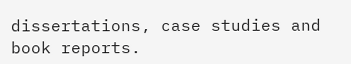dissertations, case studies and book reports.